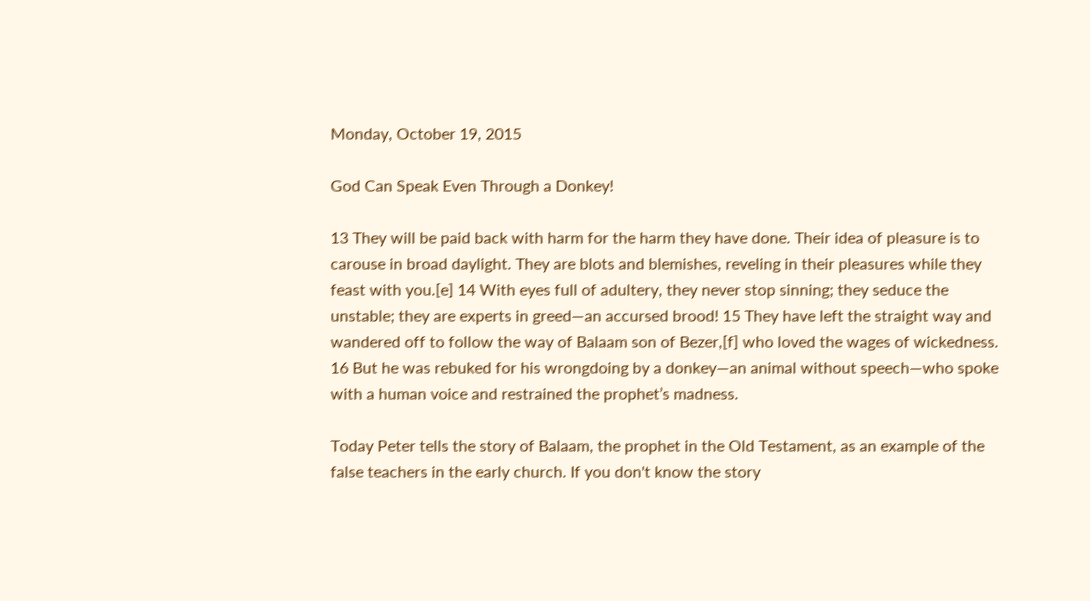Monday, October 19, 2015

God Can Speak Even Through a Donkey!

13 They will be paid back with harm for the harm they have done. Their idea of pleasure is to carouse in broad daylight. They are blots and blemishes, reveling in their pleasures while they feast with you.[e] 14 With eyes full of adultery, they never stop sinning; they seduce the unstable; they are experts in greed—an accursed brood! 15 They have left the straight way and wandered off to follow the way of Balaam son of Bezer,[f] who loved the wages of wickedness. 16 But he was rebuked for his wrongdoing by a donkey—an animal without speech—who spoke with a human voice and restrained the prophet’s madness.

Today Peter tells the story of Balaam, the prophet in the Old Testament, as an example of the false teachers in the early church. If you don't know the story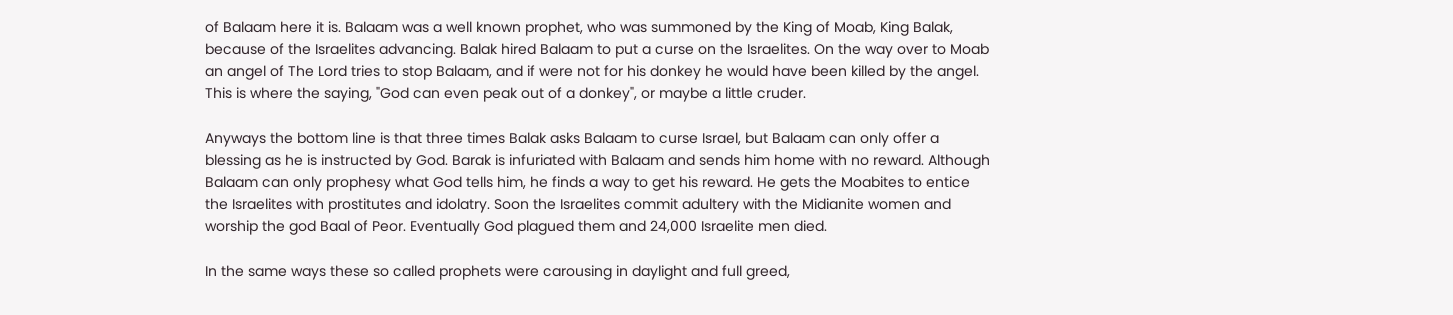of Balaam here it is. Balaam was a well known prophet, who was summoned by the King of Moab, King Balak, because of the Israelites advancing. Balak hired Balaam to put a curse on the Israelites. On the way over to Moab an angel of The Lord tries to stop Balaam, and if were not for his donkey he would have been killed by the angel. This is where the saying, "God can even peak out of a donkey", or maybe a little cruder.

Anyways the bottom line is that three times Balak asks Balaam to curse Israel, but Balaam can only offer a blessing as he is instructed by God. Barak is infuriated with Balaam and sends him home with no reward. Although Balaam can only prophesy what God tells him, he finds a way to get his reward. He gets the Moabites to entice the Israelites with prostitutes and idolatry. Soon the Israelites commit adultery with the Midianite women and worship the god Baal of Peor. Eventually God plagued them and 24,000 Israelite men died.

In the same ways these so called prophets were carousing in daylight and full greed,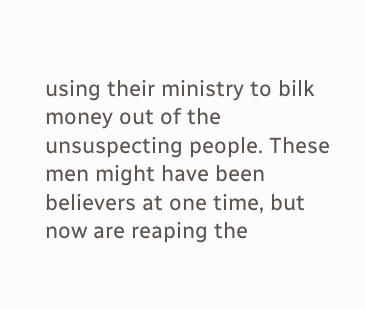using their ministry to bilk money out of the unsuspecting people. These men might have been believers at one time, but now are reaping the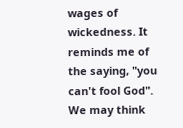wages of wickedness. It reminds me of the saying, "you can't fool God". We may think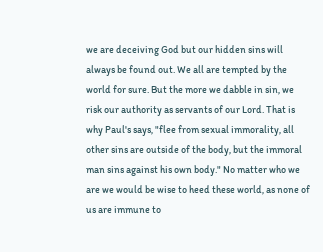we are deceiving God but our hidden sins will always be found out. We all are tempted by the world for sure. But the more we dabble in sin, we risk our authority as servants of our Lord. That is why Paul's says, "flee from sexual immorality, all other sins are outside of the body, but the immoral man sins against his own body." No matter who we are we would be wise to heed these world, as none of us are immune to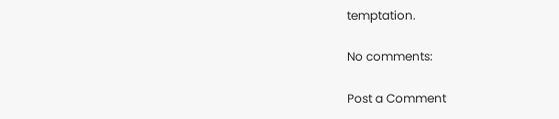temptation.

No comments:

Post a Comment